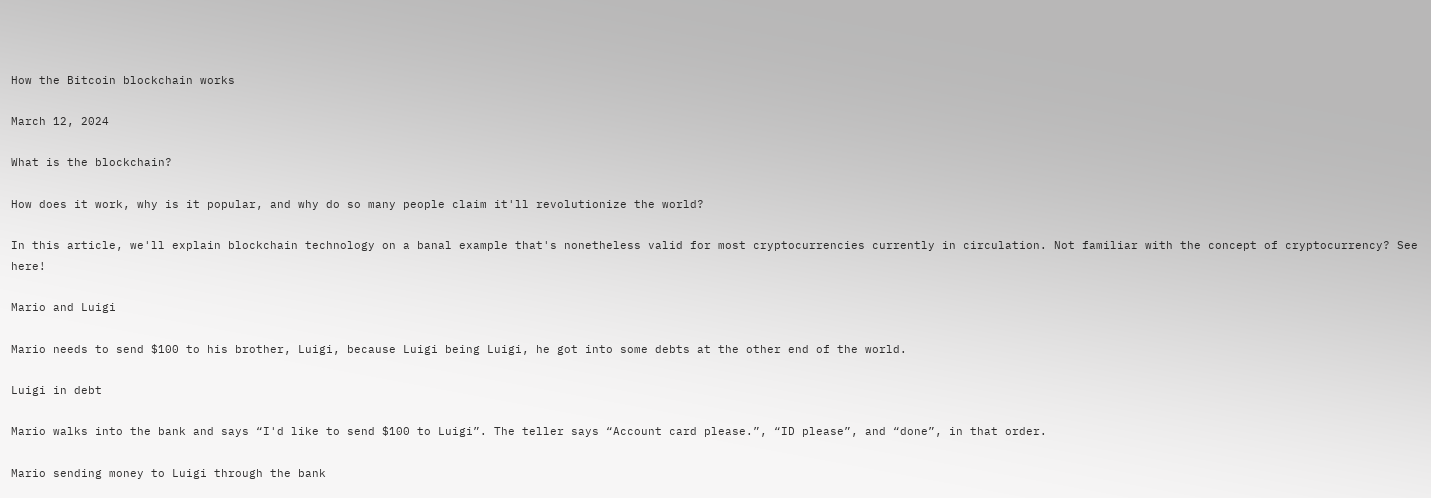How the Bitcoin blockchain works

March 12, 2024

What is the blockchain?

How does it work, why is it popular, and why do so many people claim it'll revolutionize the world?

In this article, we'll explain blockchain technology on a banal example that's nonetheless valid for most cryptocurrencies currently in circulation. Not familiar with the concept of cryptocurrency? See here!

Mario and Luigi

Mario needs to send $100 to his brother, Luigi, because Luigi being Luigi, he got into some debts at the other end of the world.

Luigi in debt

Mario walks into the bank and says “I'd like to send $100 to Luigi”. The teller says “Account card please.”, “ID please”, and “done”, in that order.

Mario sending money to Luigi through the bank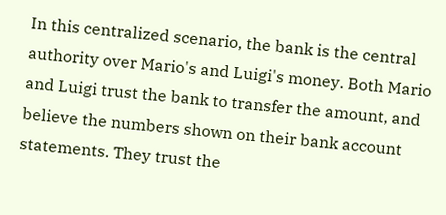In this centralized scenario, the bank is the central authority over Mario's and Luigi's money. Both Mario and Luigi trust the bank to transfer the amount, and believe the numbers shown on their bank account statements. They trust the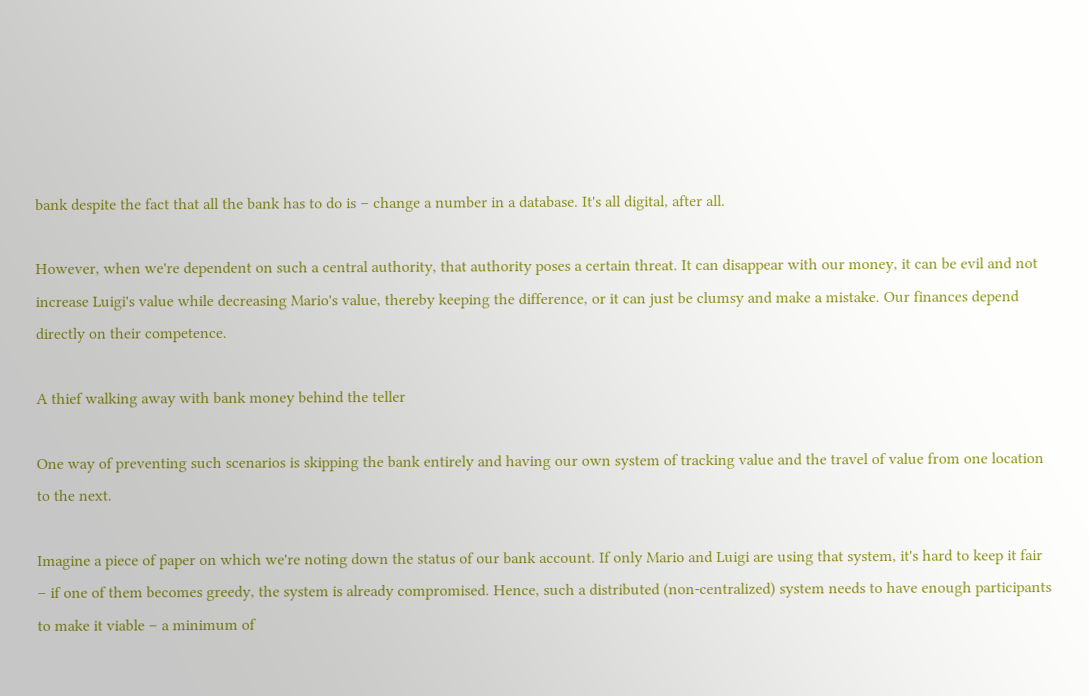bank despite the fact that all the bank has to do is – change a number in a database. It's all digital, after all.

However, when we're dependent on such a central authority, that authority poses a certain threat. It can disappear with our money, it can be evil and not increase Luigi's value while decreasing Mario's value, thereby keeping the difference, or it can just be clumsy and make a mistake. Our finances depend directly on their competence.

A thief walking away with bank money behind the teller

One way of preventing such scenarios is skipping the bank entirely and having our own system of tracking value and the travel of value from one location to the next.

Imagine a piece of paper on which we're noting down the status of our bank account. If only Mario and Luigi are using that system, it's hard to keep it fair – if one of them becomes greedy, the system is already compromised. Hence, such a distributed (non-centralized) system needs to have enough participants to make it viable – a minimum of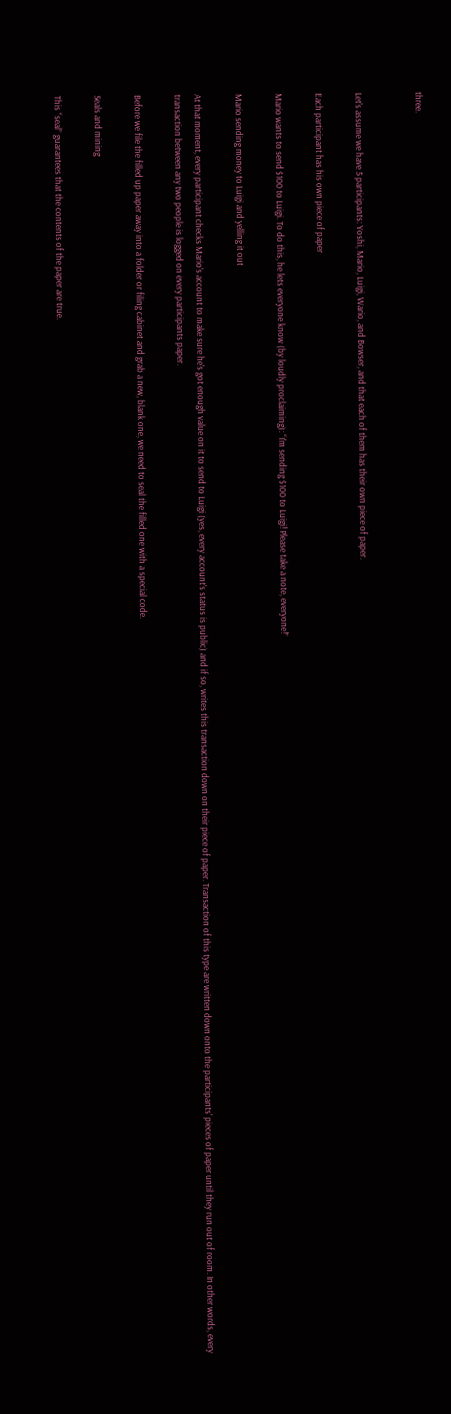three.


Let's assume we have 5 participants: Yoshi, Mario, Luigi, Wario, and Bowser, and that each of them has their own piece of paper.

Each participant has his own piece of paper

Mario wants to send $100 to Luigi. To do this, he lets everyone know (by loudly proclaiming): “I'm sending $100 to Luigi! Please take a note, everyone!”

Mario sending money to Luigi and yelling it out

At that moment, every participant checks Mario's account to make sure he's got enough value on it to send to Luigi (yes, every account's status is public) and if so, writes this transaction down on their piece of paper. Transaction of this type are written down onto the participants' pieces of paper until they run out of room. In other words, every transaction between any two people is logged on every participants paper.

Before we file the filled up paper away into a folder or filing cabinet and grab a new, blank one, we need to seal the filled one with a special code.

Seals and mining

This “seal” guarantees that the contents of the paper are true.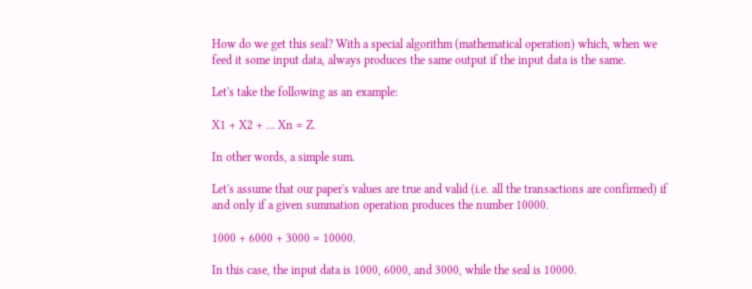How do we get this seal? With a special algorithm (mathematical operation) which, when we feed it some input data, always produces the same output if the input data is the same.

Let's take the following as an example:

X1 + X2 + … Xn = Z.

In other words, a simple sum.

Let's assume that our paper's values are true and valid (i.e. all the transactions are confirmed) if and only if a given summation operation produces the number 10000.

1000 + 6000 + 3000 = 10000.

In this case, the input data is 1000, 6000, and 3000, while the seal is 10000.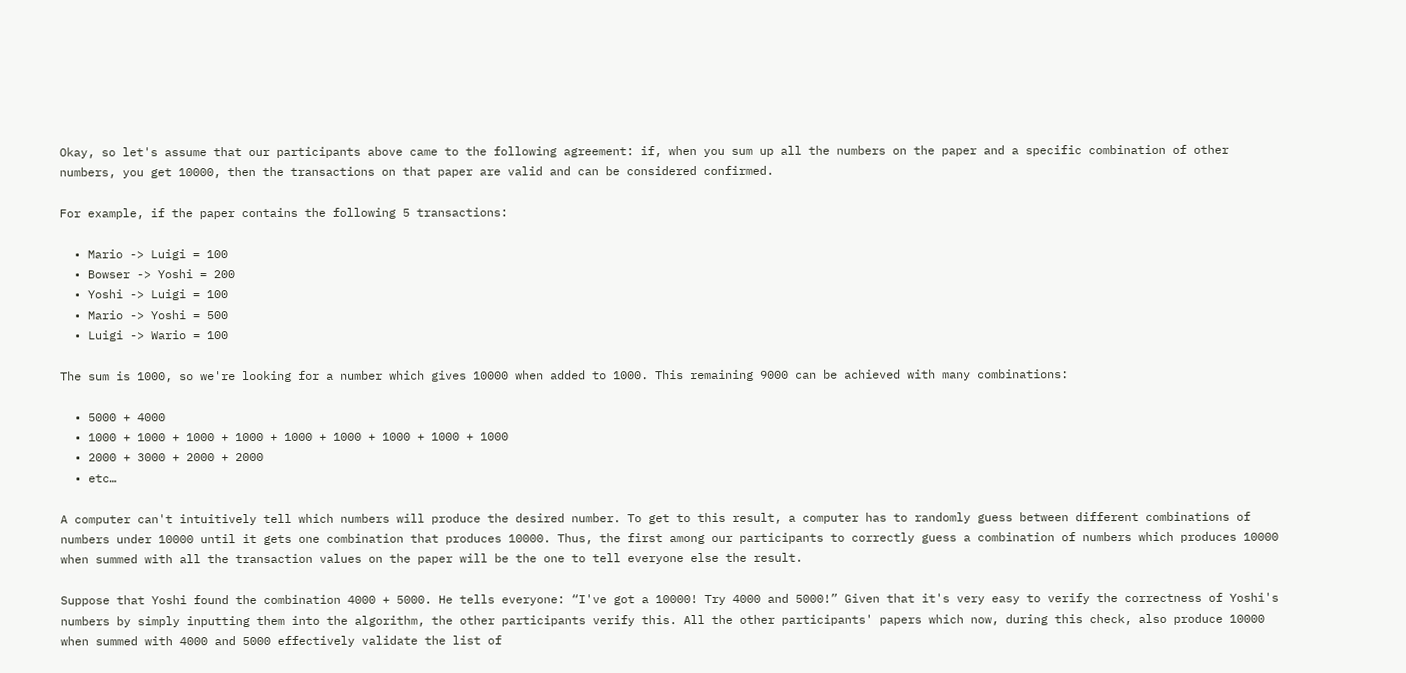Okay, so let's assume that our participants above came to the following agreement: if, when you sum up all the numbers on the paper and a specific combination of other numbers, you get 10000, then the transactions on that paper are valid and can be considered confirmed.

For example, if the paper contains the following 5 transactions:

  • Mario -> Luigi = 100
  • Bowser -> Yoshi = 200
  • Yoshi -> Luigi = 100
  • Mario -> Yoshi = 500
  • Luigi -> Wario = 100

The sum is 1000, so we're looking for a number which gives 10000 when added to 1000. This remaining 9000 can be achieved with many combinations:

  • 5000 + 4000
  • 1000 + 1000 + 1000 + 1000 + 1000 + 1000 + 1000 + 1000 + 1000
  • 2000 + 3000 + 2000 + 2000
  • etc…

A computer can't intuitively tell which numbers will produce the desired number. To get to this result, a computer has to randomly guess between different combinations of numbers under 10000 until it gets one combination that produces 10000. Thus, the first among our participants to correctly guess a combination of numbers which produces 10000 when summed with all the transaction values on the paper will be the one to tell everyone else the result.

Suppose that Yoshi found the combination 4000 + 5000. He tells everyone: “I've got a 10000! Try 4000 and 5000!” Given that it's very easy to verify the correctness of Yoshi's numbers by simply inputting them into the algorithm, the other participants verify this. All the other participants' papers which now, during this check, also produce 10000 when summed with 4000 and 5000 effectively validate the list of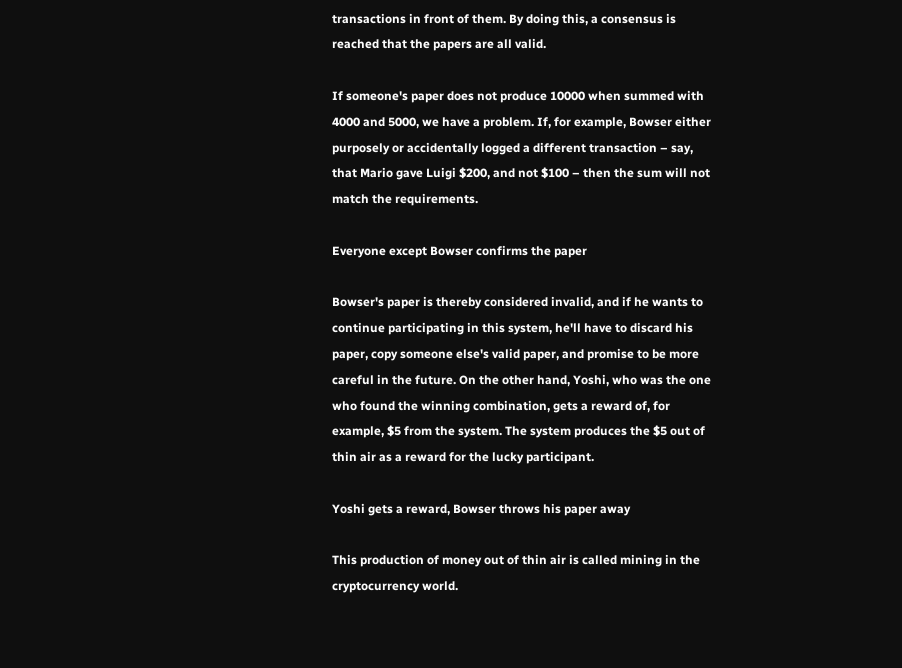transactions in front of them. By doing this, a consensus is reached that the papers are all valid.

If someone's paper does not produce 10000 when summed with 4000 and 5000, we have a problem. If, for example, Bowser either purposely or accidentally logged a different transaction – say, that Mario gave Luigi $200, and not $100 – then the sum will not match the requirements.

Everyone except Bowser confirms the paper

Bowser's paper is thereby considered invalid, and if he wants to continue participating in this system, he'll have to discard his paper, copy someone else's valid paper, and promise to be more careful in the future. On the other hand, Yoshi, who was the one who found the winning combination, gets a reward of, for example, $5 from the system. The system produces the $5 out of thin air as a reward for the lucky participant.

Yoshi gets a reward, Bowser throws his paper away

This production of money out of thin air is called mining in the cryptocurrency world.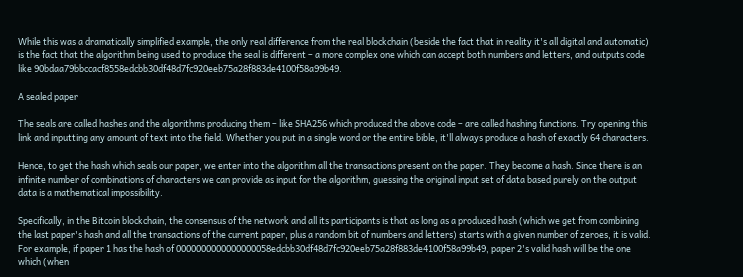While this was a dramatically simplified example, the only real difference from the real blockchain (beside the fact that in reality it's all digital and automatic) is the fact that the algorithm being used to produce the seal is different – a more complex one which can accept both numbers and letters, and outputs code like 90bdaa79bbccacf8558edcbb30df48d7fc920eeb75a28f883de4100f58a99b49.

A sealed paper

The seals are called hashes and the algorithms producing them – like SHA256 which produced the above code – are called hashing functions. Try opening this link and inputting any amount of text into the field. Whether you put in a single word or the entire bible, it'll always produce a hash of exactly 64 characters.

Hence, to get the hash which seals our paper, we enter into the algorithm all the transactions present on the paper. They become a hash. Since there is an infinite number of combinations of characters we can provide as input for the algorithm, guessing the original input set of data based purely on the output data is a mathematical impossibility.

Specifically, in the Bitcoin blockchain, the consensus of the network and all its participants is that as long as a produced hash (which we get from combining the last paper's hash and all the transactions of the current paper, plus a random bit of numbers and letters) starts with a given number of zeroes, it is valid. For example, if paper 1 has the hash of 0000000000000000058edcbb30df48d7fc920eeb75a28f883de4100f58a99b49, paper 2's valid hash will be the one which (when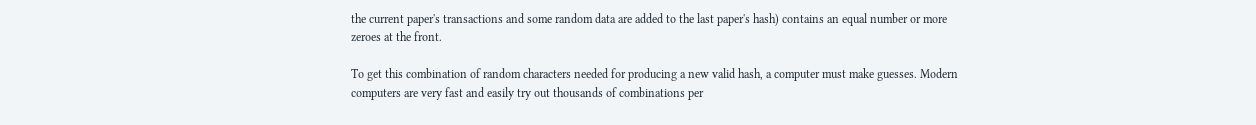the current paper's transactions and some random data are added to the last paper's hash) contains an equal number or more zeroes at the front.

To get this combination of random characters needed for producing a new valid hash, a computer must make guesses. Modern computers are very fast and easily try out thousands of combinations per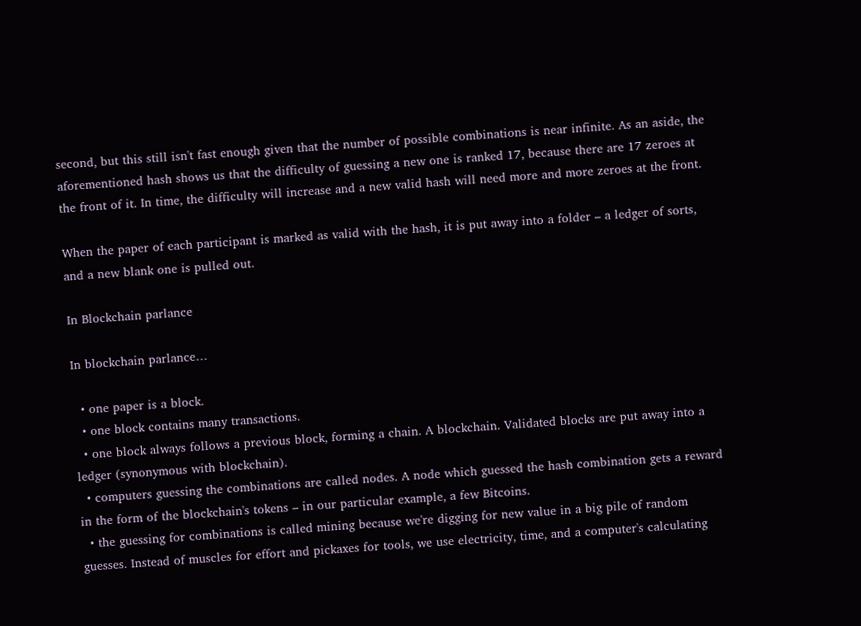second, but this still isn't fast enough given that the number of possible combinations is near infinite. As an aside, the aforementioned hash shows us that the difficulty of guessing a new one is ranked 17, because there are 17 zeroes at the front of it. In time, the difficulty will increase and a new valid hash will need more and more zeroes at the front.

When the paper of each participant is marked as valid with the hash, it is put away into a folder – a ledger of sorts, and a new blank one is pulled out.

In Blockchain parlance

In blockchain parlance…

  • one paper is a block.
  • one block contains many transactions.
  • one block always follows a previous block, forming a chain. A blockchain. Validated blocks are put away into a ledger (synonymous with blockchain).
  • computers guessing the combinations are called nodes. A node which guessed the hash combination gets a reward in the form of the blockchain's tokens – in our particular example, a few Bitcoins.
  • the guessing for combinations is called mining because we're digging for new value in a big pile of random guesses. Instead of muscles for effort and pickaxes for tools, we use electricity, time, and a computer's calculating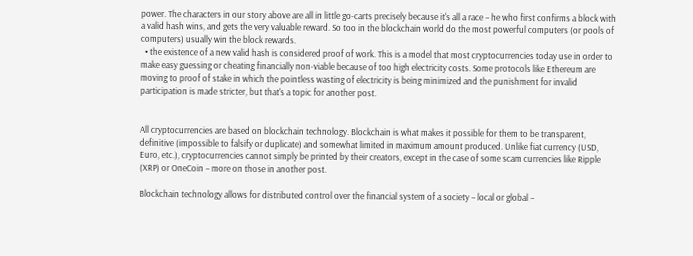power. The characters in our story above are all in little go-carts precisely because it's all a race – he who first confirms a block with a valid hash wins, and gets the very valuable reward. So too in the blockchain world do the most powerful computers (or pools of computers) usually win the block rewards.
  • the existence of a new valid hash is considered proof of work. This is a model that most cryptocurrencies today use in order to make easy guessing or cheating financially non-viable because of too high electricity costs. Some protocols like Ethereum are moving to proof of stake in which the pointless wasting of electricity is being minimized and the punishment for invalid participation is made stricter, but that's a topic for another post.


All cryptocurrencies are based on blockchain technology. Blockchain is what makes it possible for them to be transparent, definitive (impossible to falsify or duplicate) and somewhat limited in maximum amount produced. Unlike fiat currency (USD, Euro, etc.), cryptocurrencies cannot simply be printed by their creators, except in the case of some scam currencies like Ripple (XRP) or OneCoin – more on those in another post.

Blockchain technology allows for distributed control over the financial system of a society – local or global –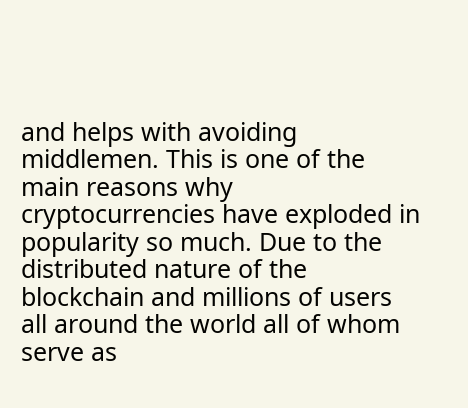and helps with avoiding middlemen. This is one of the main reasons why cryptocurrencies have exploded in popularity so much. Due to the distributed nature of the blockchain and millions of users all around the world all of whom serve as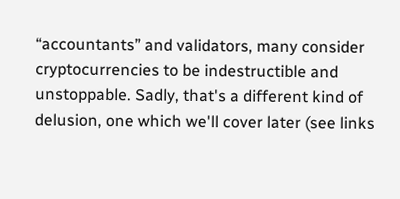“accountants” and validators, many consider cryptocurrencies to be indestructible and unstoppable. Sadly, that's a different kind of delusion, one which we'll cover later (see links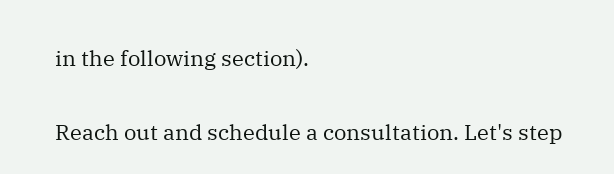in the following section).

Reach out and schedule a consultation. Let's step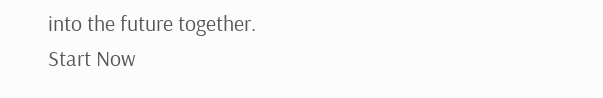into the future together.
Start Now